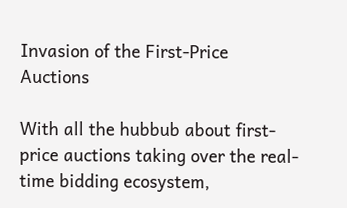Invasion of the First-Price Auctions

With all the hubbub about first-price auctions taking over the real-time bidding ecosystem,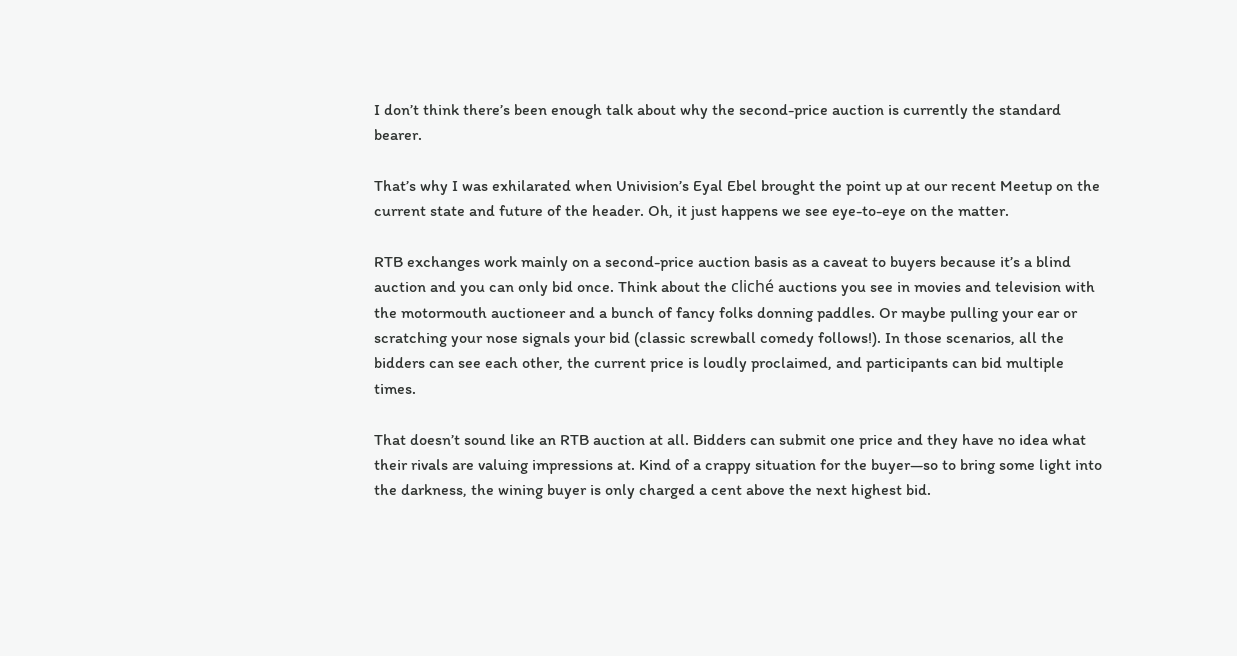I don’t think there’s been enough talk about why the second-price auction is currently the standard bearer.

That’s why I was exhilarated when Univision’s Eyal Ebel brought the point up at our recent Meetup on the current state and future of the header. Oh, it just happens we see eye-to-eye on the matter.

RTB exchanges work mainly on a second-price auction basis as a caveat to buyers because it’s a blind auction and you can only bid once. Think about the cliché auctions you see in movies and television with the motormouth auctioneer and a bunch of fancy folks donning paddles. Or maybe pulling your ear or scratching your nose signals your bid (classic screwball comedy follows!). In those scenarios, all the bidders can see each other, the current price is loudly proclaimed, and participants can bid multiple times.

That doesn’t sound like an RTB auction at all. Bidders can submit one price and they have no idea what their rivals are valuing impressions at. Kind of a crappy situation for the buyer—so to bring some light into the darkness, the wining buyer is only charged a cent above the next highest bid.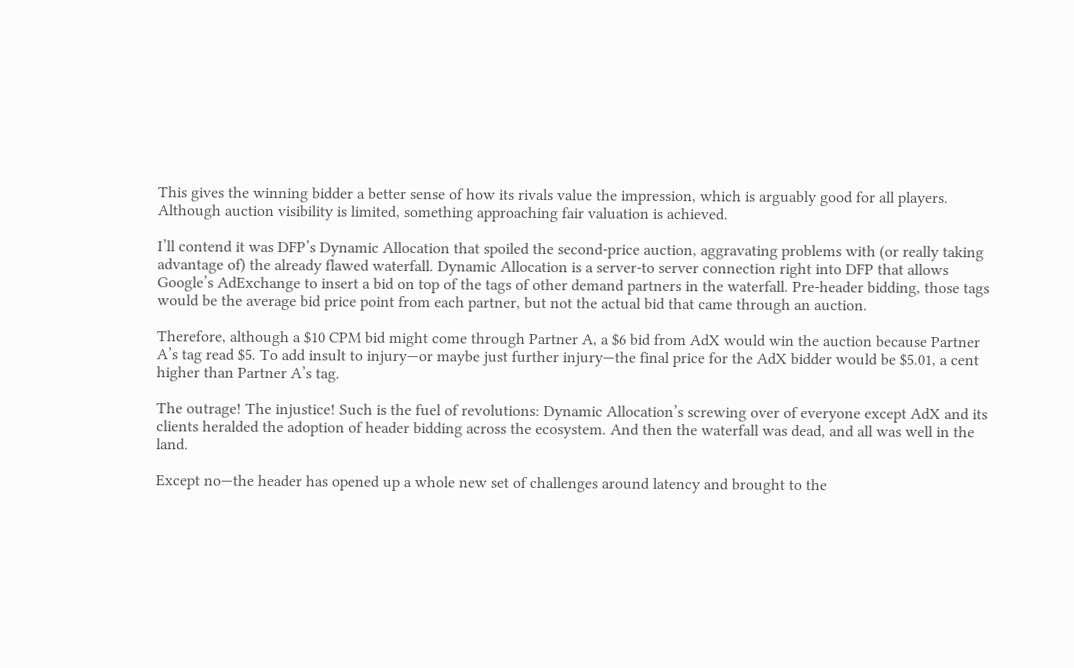This gives the winning bidder a better sense of how its rivals value the impression, which is arguably good for all players. Although auction visibility is limited, something approaching fair valuation is achieved.

I’ll contend it was DFP’s Dynamic Allocation that spoiled the second-price auction, aggravating problems with (or really taking advantage of) the already flawed waterfall. Dynamic Allocation is a server-to server connection right into DFP that allows Google’s AdExchange to insert a bid on top of the tags of other demand partners in the waterfall. Pre-header bidding, those tags would be the average bid price point from each partner, but not the actual bid that came through an auction.

Therefore, although a $10 CPM bid might come through Partner A, a $6 bid from AdX would win the auction because Partner A’s tag read $5. To add insult to injury—or maybe just further injury—the final price for the AdX bidder would be $5.01, a cent higher than Partner A’s tag.

The outrage! The injustice! Such is the fuel of revolutions: Dynamic Allocation’s screwing over of everyone except AdX and its clients heralded the adoption of header bidding across the ecosystem. And then the waterfall was dead, and all was well in the land.

Except no—the header has opened up a whole new set of challenges around latency and brought to the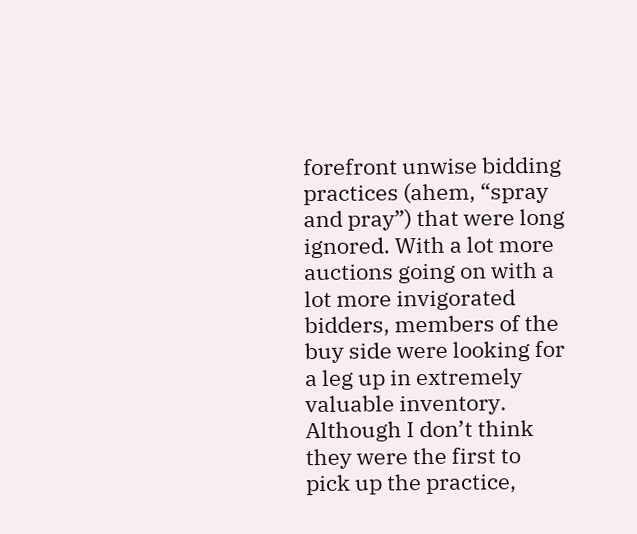forefront unwise bidding practices (ahem, “spray and pray”) that were long ignored. With a lot more auctions going on with a lot more invigorated bidders, members of the buy side were looking for a leg up in extremely valuable inventory. Although I don’t think they were the first to pick up the practice,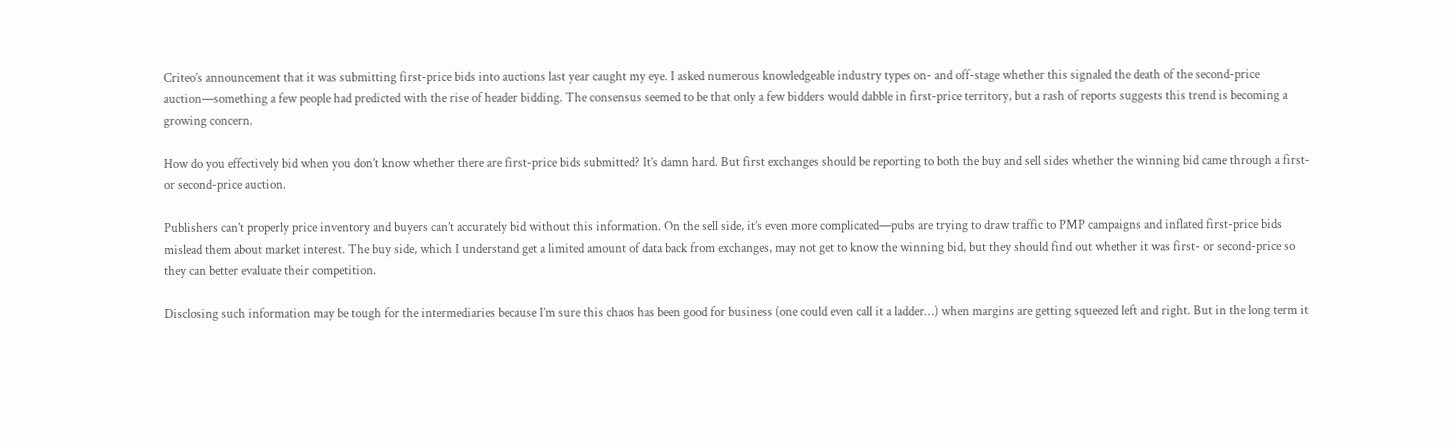Criteo’s announcement that it was submitting first-price bids into auctions last year caught my eye. I asked numerous knowledgeable industry types on- and off-stage whether this signaled the death of the second-price auction—something a few people had predicted with the rise of header bidding. The consensus seemed to be that only a few bidders would dabble in first-price territory, but a rash of reports suggests this trend is becoming a growing concern.

How do you effectively bid when you don’t know whether there are first-price bids submitted? It’s damn hard. But first exchanges should be reporting to both the buy and sell sides whether the winning bid came through a first- or second-price auction.

Publishers can’t properly price inventory and buyers can’t accurately bid without this information. On the sell side, it’s even more complicated—pubs are trying to draw traffic to PMP campaigns and inflated first-price bids mislead them about market interest. The buy side, which I understand get a limited amount of data back from exchanges, may not get to know the winning bid, but they should find out whether it was first- or second-price so they can better evaluate their competition.

Disclosing such information may be tough for the intermediaries because I’m sure this chaos has been good for business (one could even call it a ladder…) when margins are getting squeezed left and right. But in the long term it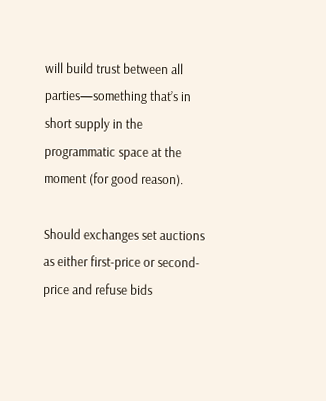will build trust between all parties—something that’s in short supply in the programmatic space at the moment (for good reason).

Should exchanges set auctions as either first-price or second-price and refuse bids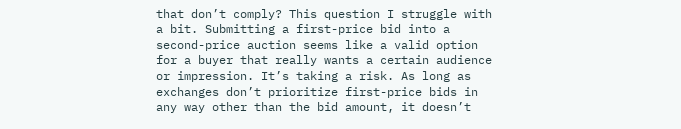that don’t comply? This question I struggle with a bit. Submitting a first-price bid into a second-price auction seems like a valid option for a buyer that really wants a certain audience or impression. It’s taking a risk. As long as exchanges don’t prioritize first-price bids in any way other than the bid amount, it doesn’t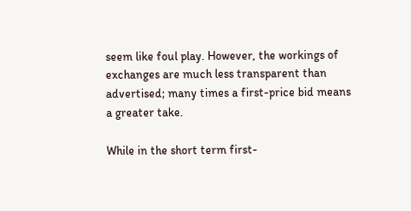seem like foul play. However, the workings of exchanges are much less transparent than advertised; many times a first-price bid means a greater take.

While in the short term first-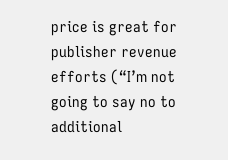price is great for publisher revenue efforts (“I’m not going to say no to additional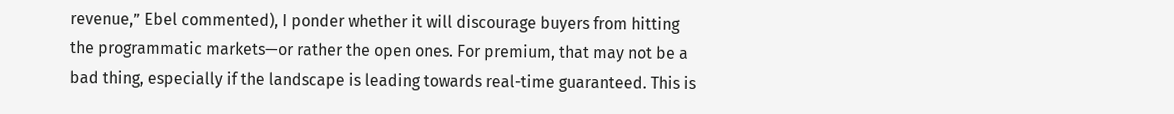revenue,” Ebel commented), I ponder whether it will discourage buyers from hitting the programmatic markets—or rather the open ones. For premium, that may not be a bad thing, especially if the landscape is leading towards real-time guaranteed. This is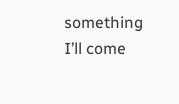something I’ll come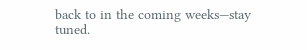back to in the coming weeks—stay tuned.